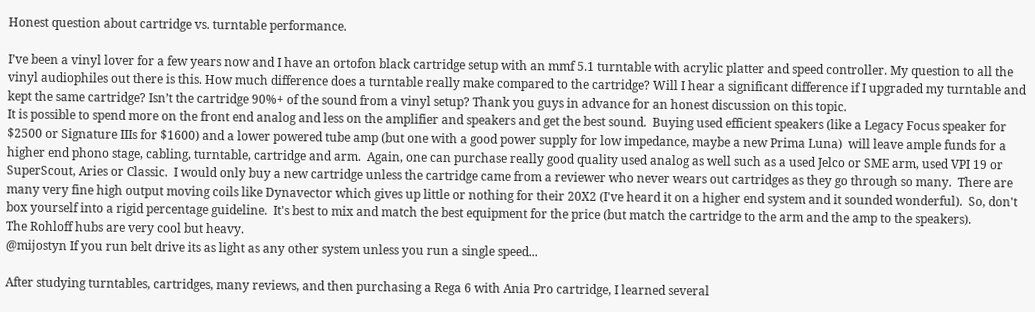Honest question about cartridge vs. turntable performance.

I’ve been a vinyl lover for a few years now and I have an ortofon black cartridge setup with an mmf 5.1 turntable with acrylic platter and speed controller. My question to all the vinyl audiophiles out there is this. How much difference does a turntable really make compared to the cartridge? Will I hear a significant difference if I upgraded my turntable and kept the same cartridge? Isn’t the cartridge 90%+ of the sound from a vinyl setup? Thank you guys in advance for an honest discussion on this topic.
It is possible to spend more on the front end analog and less on the amplifier and speakers and get the best sound.  Buying used efficient speakers (like a Legacy Focus speaker for $2500 or Signature IIIs for $1600) and a lower powered tube amp (but one with a good power supply for low impedance, maybe a new Prima Luna)  will leave ample funds for a higher end phono stage, cabling, turntable, cartridge and arm.  Again, one can purchase really good quality used analog as well such as a used Jelco or SME arm, used VPI 19 or SuperScout, Aries or Classic.  I would only buy a new cartridge unless the cartridge came from a reviewer who never wears out cartridges as they go through so many.  There are many very fine high output moving coils like Dynavector which gives up little or nothing for their 20X2 (I've heard it on a higher end system and it sounded wonderful).  So, don't box yourself into a rigid percentage guideline.  It's best to mix and match the best equipment for the price (but match the cartridge to the arm and the amp to the speakers).
The Rohloff hubs are very cool but heavy.
@mijostyn If you run belt drive its as light as any other system unless you run a single speed...

After studying turntables, cartridges, many reviews, and then purchasing a Rega 6 with Ania Pro cartridge, I learned several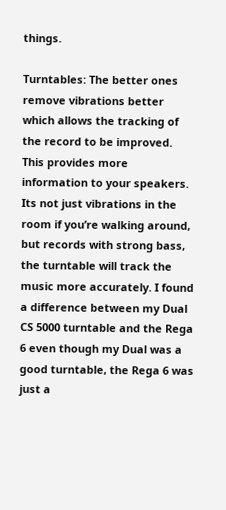things.

Turntables: The better ones remove vibrations better which allows the tracking of the record to be improved. This provides more information to your speakers. Its not just vibrations in the room if you’re walking around, but records with strong bass, the turntable will track the music more accurately. I found a difference between my Dual CS 5000 turntable and the Rega 6 even though my Dual was a good turntable, the Rega 6 was just a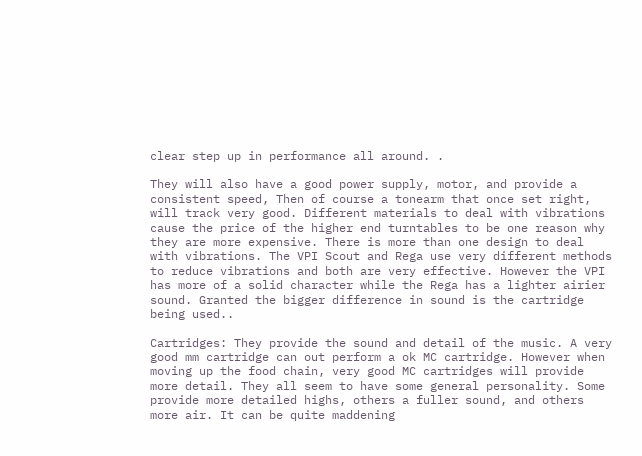clear step up in performance all around. .

They will also have a good power supply, motor, and provide a consistent speed, Then of course a tonearm that once set right, will track very good. Different materials to deal with vibrations cause the price of the higher end turntables to be one reason why they are more expensive. There is more than one design to deal with vibrations. The VPI Scout and Rega use very different methods to reduce vibrations and both are very effective. However the VPI has more of a solid character while the Rega has a lighter airier sound. Granted the bigger difference in sound is the cartridge being used..

Cartridges: They provide the sound and detail of the music. A very good mm cartridge can out perform a ok MC cartridge. However when moving up the food chain, very good MC cartridges will provide more detail. They all seem to have some general personality. Some provide more detailed highs, others a fuller sound, and others more air. It can be quite maddening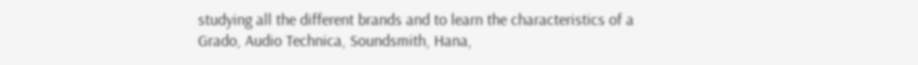studying all the different brands and to learn the characteristics of a Grado, Audio Technica, Soundsmith, Hana,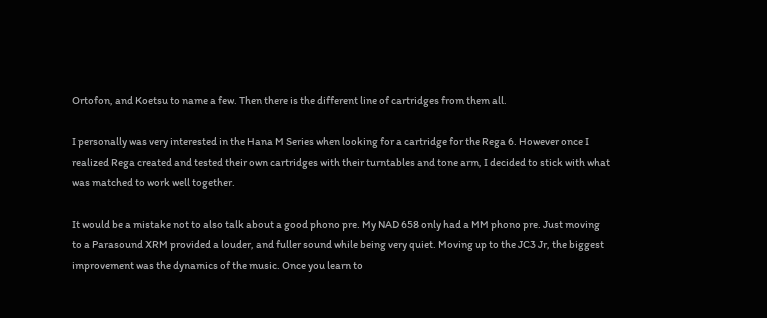Ortofon, and Koetsu to name a few. Then there is the different line of cartridges from them all.

I personally was very interested in the Hana M Series when looking for a cartridge for the Rega 6. However once I realized Rega created and tested their own cartridges with their turntables and tone arm, I decided to stick with what was matched to work well together.

It would be a mistake not to also talk about a good phono pre. My NAD 658 only had a MM phono pre. Just moving to a Parasound XRM provided a louder, and fuller sound while being very quiet. Moving up to the JC3 Jr, the biggest improvement was the dynamics of the music. Once you learn to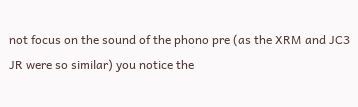not focus on the sound of the phono pre (as the XRM and JC3 JR were so similar) you notice the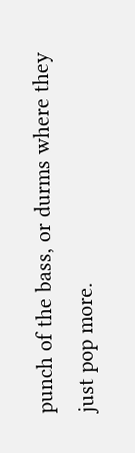punch of the bass, or durms where they just pop more.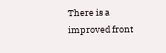There is a improved front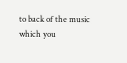to back of the music which you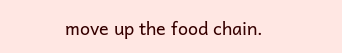move up the food chain.